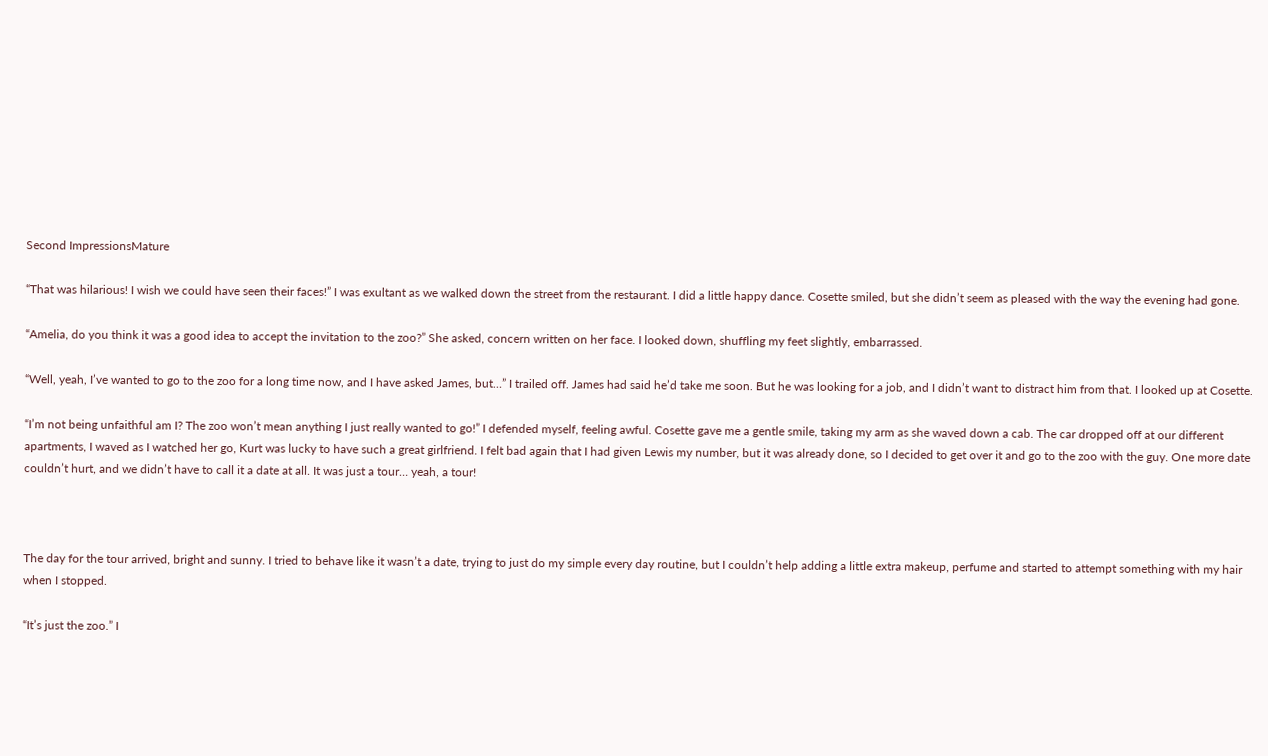Second ImpressionsMature

“That was hilarious! I wish we could have seen their faces!” I was exultant as we walked down the street from the restaurant. I did a little happy dance. Cosette smiled, but she didn’t seem as pleased with the way the evening had gone.

“Amelia, do you think it was a good idea to accept the invitation to the zoo?” She asked, concern written on her face. I looked down, shuffling my feet slightly, embarrassed.

“Well, yeah, I’ve wanted to go to the zoo for a long time now, and I have asked James, but…” I trailed off. James had said he’d take me soon. But he was looking for a job, and I didn’t want to distract him from that. I looked up at Cosette.

“I’m not being unfaithful am I? The zoo won’t mean anything I just really wanted to go!” I defended myself, feeling awful. Cosette gave me a gentle smile, taking my arm as she waved down a cab. The car dropped off at our different apartments, I waved as I watched her go, Kurt was lucky to have such a great girlfriend. I felt bad again that I had given Lewis my number, but it was already done, so I decided to get over it and go to the zoo with the guy. One more date couldn’t hurt, and we didn’t have to call it a date at all. It was just a tour… yeah, a tour!



The day for the tour arrived, bright and sunny. I tried to behave like it wasn’t a date, trying to just do my simple every day routine, but I couldn’t help adding a little extra makeup, perfume and started to attempt something with my hair when I stopped.

“It’s just the zoo.” I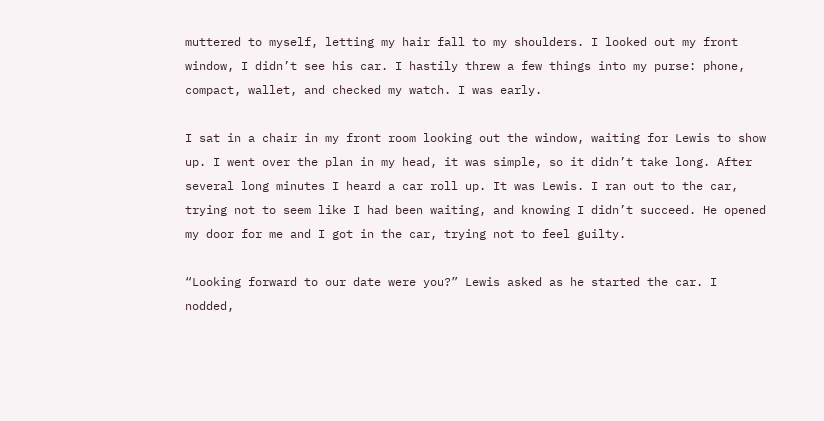muttered to myself, letting my hair fall to my shoulders. I looked out my front window, I didn’t see his car. I hastily threw a few things into my purse: phone, compact, wallet, and checked my watch. I was early.

I sat in a chair in my front room looking out the window, waiting for Lewis to show up. I went over the plan in my head, it was simple, so it didn’t take long. After several long minutes I heard a car roll up. It was Lewis. I ran out to the car, trying not to seem like I had been waiting, and knowing I didn’t succeed. He opened my door for me and I got in the car, trying not to feel guilty.

“Looking forward to our date were you?” Lewis asked as he started the car. I nodded,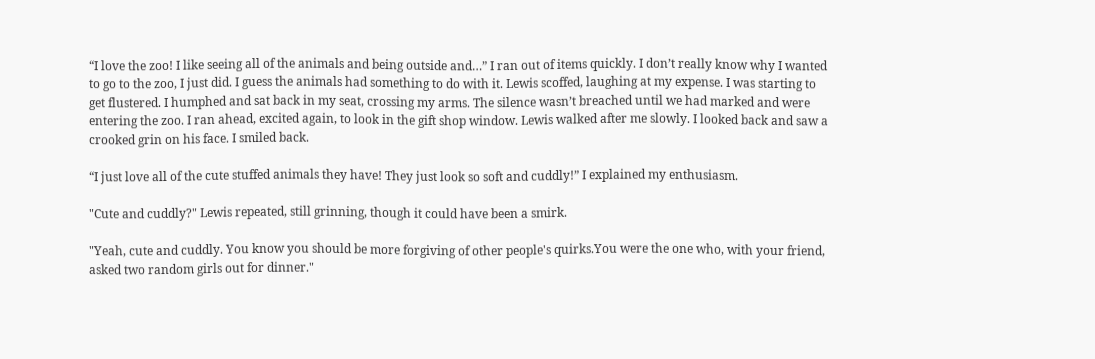“I love the zoo! I like seeing all of the animals and being outside and…” I ran out of items quickly. I don’t really know why I wanted to go to the zoo, I just did. I guess the animals had something to do with it. Lewis scoffed, laughing at my expense. I was starting to get flustered. I humphed and sat back in my seat, crossing my arms. The silence wasn’t breached until we had marked and were entering the zoo. I ran ahead, excited again, to look in the gift shop window. Lewis walked after me slowly. I looked back and saw a crooked grin on his face. I smiled back.

“I just love all of the cute stuffed animals they have! They just look so soft and cuddly!” I explained my enthusiasm.

"Cute and cuddly?" Lewis repeated, still grinning, though it could have been a smirk.

"Yeah, cute and cuddly. You know you should be more forgiving of other people's quirks.You were the one who, with your friend, asked two random girls out for dinner."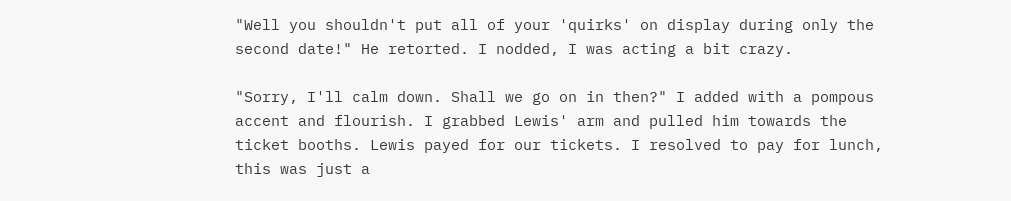"Well you shouldn't put all of your 'quirks' on display during only the second date!" He retorted. I nodded, I was acting a bit crazy.

"Sorry, I'll calm down. Shall we go on in then?" I added with a pompous accent and flourish. I grabbed Lewis' arm and pulled him towards the ticket booths. Lewis payed for our tickets. I resolved to pay for lunch, this was just a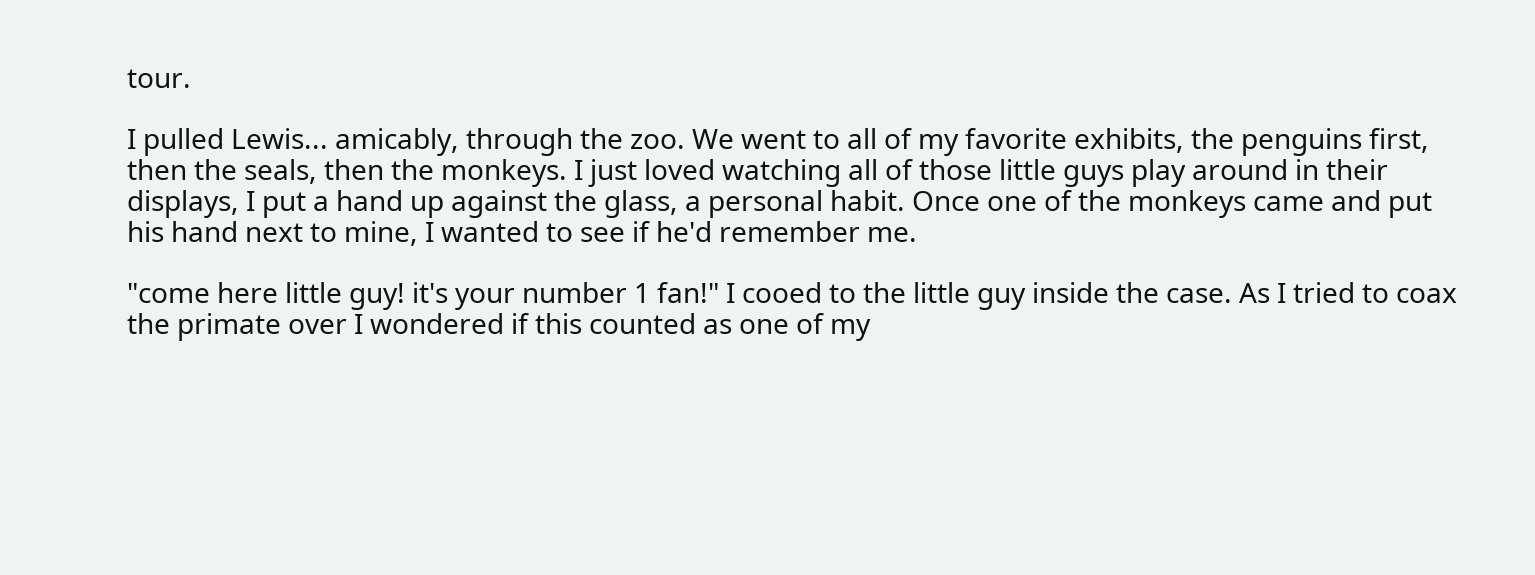tour.

I pulled Lewis... amicably, through the zoo. We went to all of my favorite exhibits, the penguins first, then the seals, then the monkeys. I just loved watching all of those little guys play around in their displays, I put a hand up against the glass, a personal habit. Once one of the monkeys came and put his hand next to mine, I wanted to see if he'd remember me.

"come here little guy! it's your number 1 fan!" I cooed to the little guy inside the case. As I tried to coax the primate over I wondered if this counted as one of my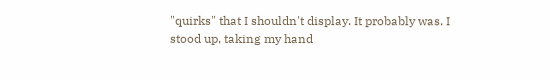"quirks" that I shouldn't display. It probably was. I stood up, taking my hand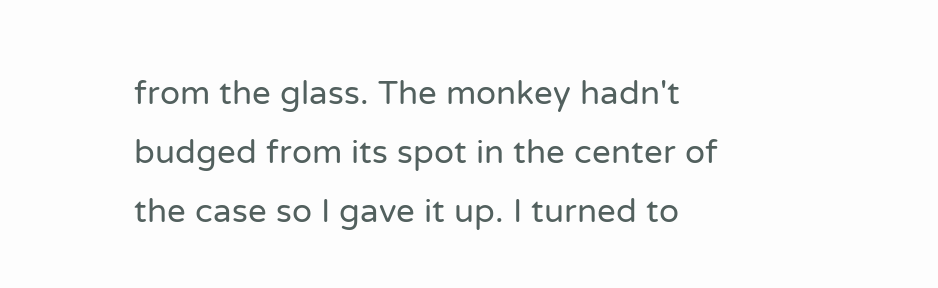from the glass. The monkey hadn't budged from its spot in the center of the case so I gave it up. I turned to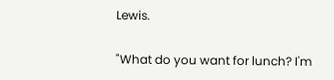Lewis.

"What do you want for lunch? I'm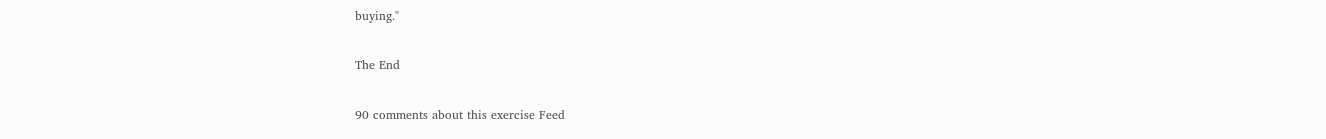buying."

The End

90 comments about this exercise Feed